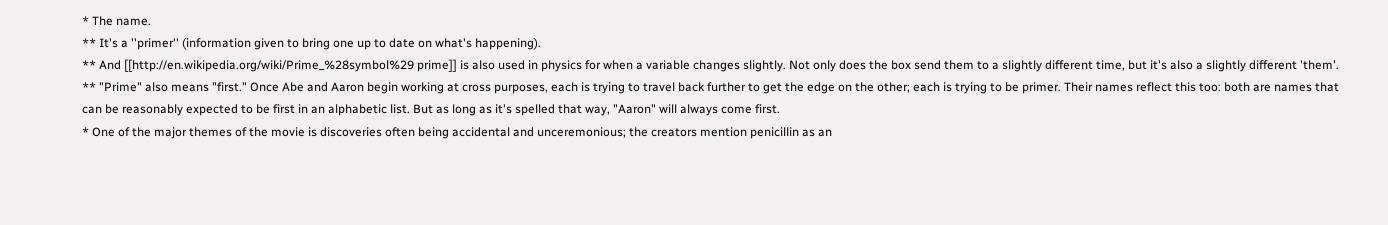* The name.
** It's a ''primer'' (information given to bring one up to date on what's happening).
** And [[http://en.wikipedia.org/wiki/Prime_%28symbol%29 prime]] is also used in physics for when a variable changes slightly. Not only does the box send them to a slightly different time, but it's also a slightly different 'them'.
** "Prime" also means "first." Once Abe and Aaron begin working at cross purposes, each is trying to travel back further to get the edge on the other; each is trying to be primer. Their names reflect this too: both are names that can be reasonably expected to be first in an alphabetic list. But as long as it's spelled that way, "Aaron" will always come first.
* One of the major themes of the movie is discoveries often being accidental and unceremonious; the creators mention penicillin as an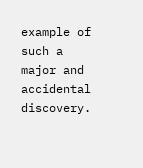example of such a major and accidental discovery.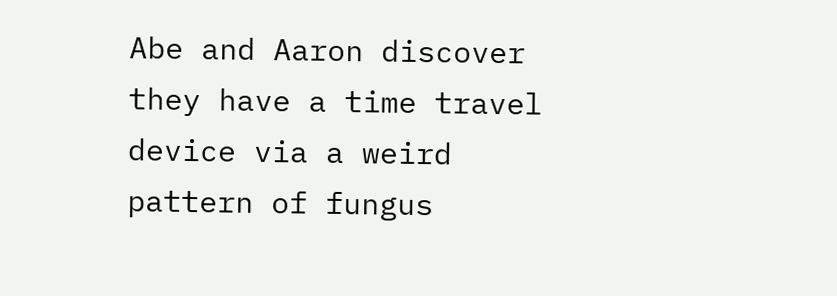Abe and Aaron discover they have a time travel device via a weird pattern of fungus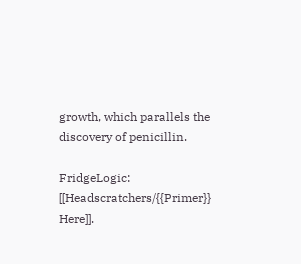growth, which parallels the discovery of penicillin.

FridgeLogic: [[Headscratchers/{{Primer}} Here]].